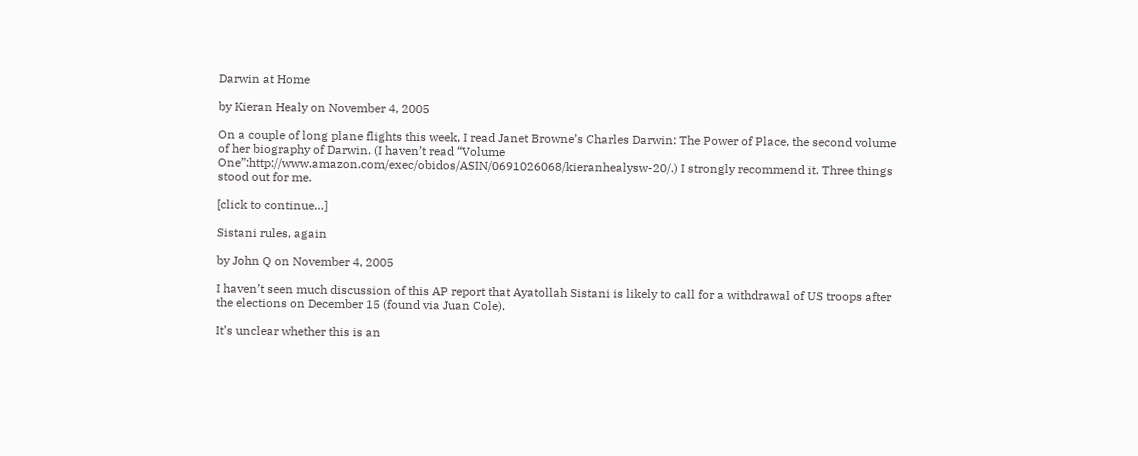Darwin at Home

by Kieran Healy on November 4, 2005

On a couple of long plane flights this week, I read Janet Browne’s Charles Darwin: The Power of Place, the second volume of her biography of Darwin. (I haven’t read “Volume One”:http://www.amazon.com/exec/obidos/ASIN/0691026068/kieranhealysw-20/.) I strongly recommend it. Three things stood out for me.

[click to continue…]

Sistani rules, again

by John Q on November 4, 2005

I haven’t seen much discussion of this AP report that Ayatollah Sistani is likely to call for a withdrawal of US troops after the elections on December 15 (found via Juan Cole).

It’s unclear whether this is an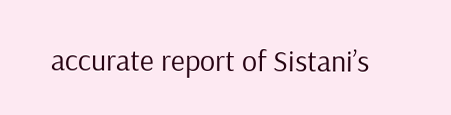accurate report of Sistani’s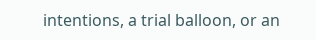intentions, a trial balloon, or an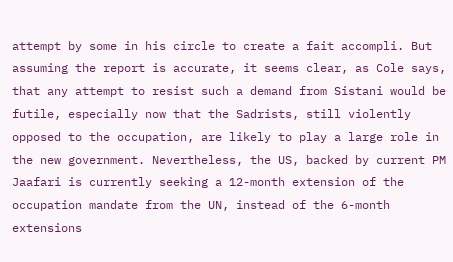attempt by some in his circle to create a fait accompli. But assuming the report is accurate, it seems clear, as Cole says, that any attempt to resist such a demand from Sistani would be futile, especially now that the Sadrists, still violently opposed to the occupation, are likely to play a large role in the new government. Nevertheless, the US, backed by current PM Jaafari is currently seeking a 12-month extension of the occupation mandate from the UN, instead of the 6-month extensions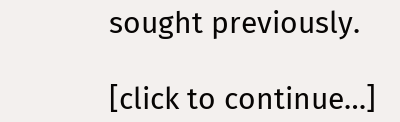sought previously.

[click to continue…]